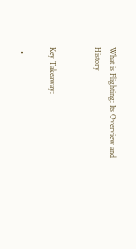What is Flighting: Its Overview and History


Key Takeaway:

  •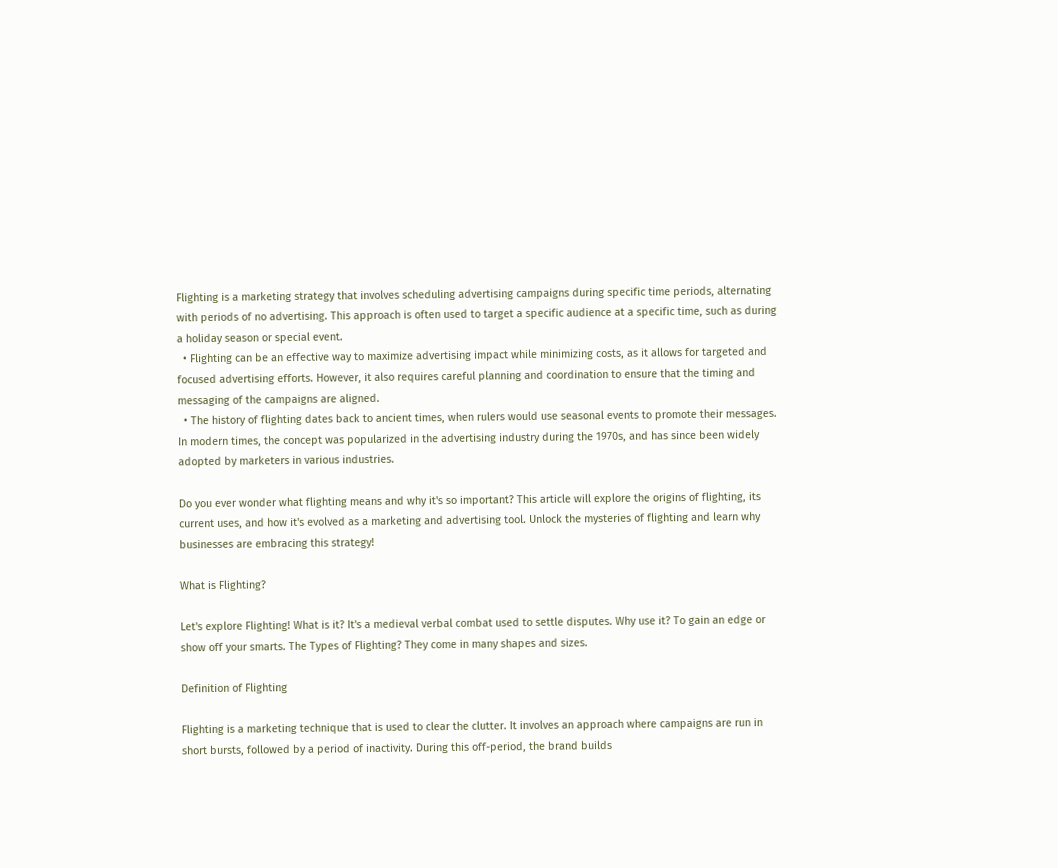Flighting is a marketing strategy that involves scheduling advertising campaigns during specific time periods, alternating with periods of no advertising. This approach is often used to target a specific audience at a specific time, such as during a holiday season or special event.
  • Flighting can be an effective way to maximize advertising impact while minimizing costs, as it allows for targeted and focused advertising efforts. However, it also requires careful planning and coordination to ensure that the timing and messaging of the campaigns are aligned.
  • The history of flighting dates back to ancient times, when rulers would use seasonal events to promote their messages. In modern times, the concept was popularized in the advertising industry during the 1970s, and has since been widely adopted by marketers in various industries.

Do you ever wonder what flighting means and why it's so important? This article will explore the origins of flighting, its current uses, and how it's evolved as a marketing and advertising tool. Unlock the mysteries of flighting and learn why businesses are embracing this strategy!

What is Flighting?

Let's explore Flighting! What is it? It's a medieval verbal combat used to settle disputes. Why use it? To gain an edge or show off your smarts. The Types of Flighting? They come in many shapes and sizes.

Definition of Flighting

Flighting is a marketing technique that is used to clear the clutter. It involves an approach where campaigns are run in short bursts, followed by a period of inactivity. During this off-period, the brand builds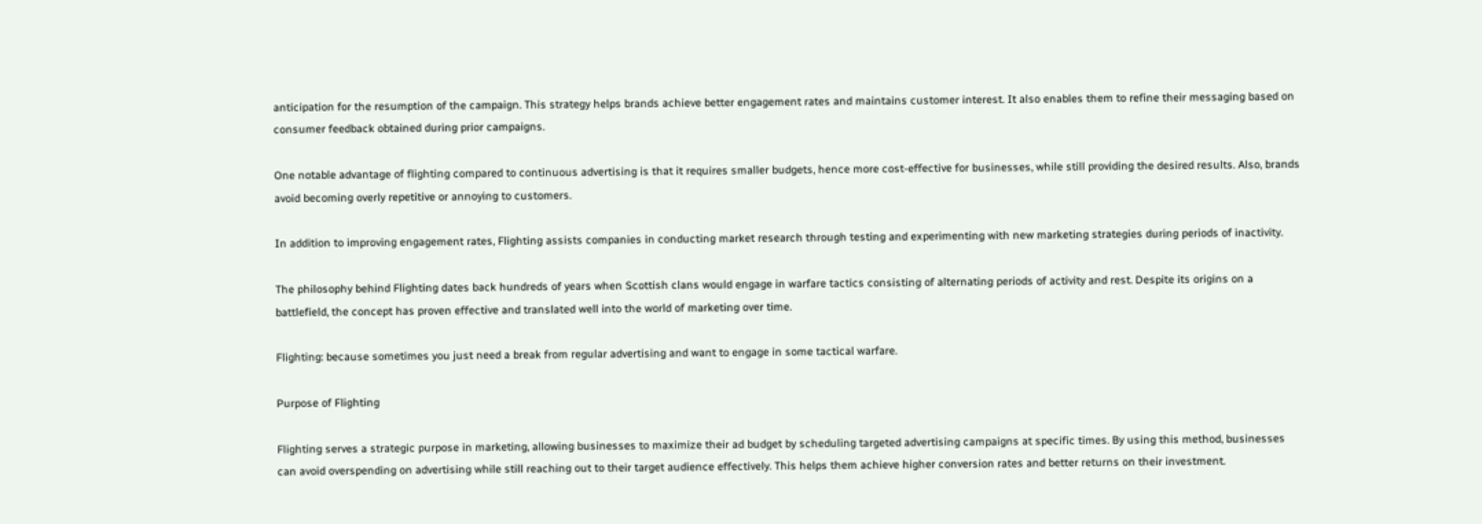anticipation for the resumption of the campaign. This strategy helps brands achieve better engagement rates and maintains customer interest. It also enables them to refine their messaging based on consumer feedback obtained during prior campaigns.

One notable advantage of flighting compared to continuous advertising is that it requires smaller budgets, hence more cost-effective for businesses, while still providing the desired results. Also, brands avoid becoming overly repetitive or annoying to customers.

In addition to improving engagement rates, Flighting assists companies in conducting market research through testing and experimenting with new marketing strategies during periods of inactivity.

The philosophy behind Flighting dates back hundreds of years when Scottish clans would engage in warfare tactics consisting of alternating periods of activity and rest. Despite its origins on a battlefield, the concept has proven effective and translated well into the world of marketing over time.

Flighting: because sometimes you just need a break from regular advertising and want to engage in some tactical warfare.

Purpose of Flighting

Flighting serves a strategic purpose in marketing, allowing businesses to maximize their ad budget by scheduling targeted advertising campaigns at specific times. By using this method, businesses can avoid overspending on advertising while still reaching out to their target audience effectively. This helps them achieve higher conversion rates and better returns on their investment.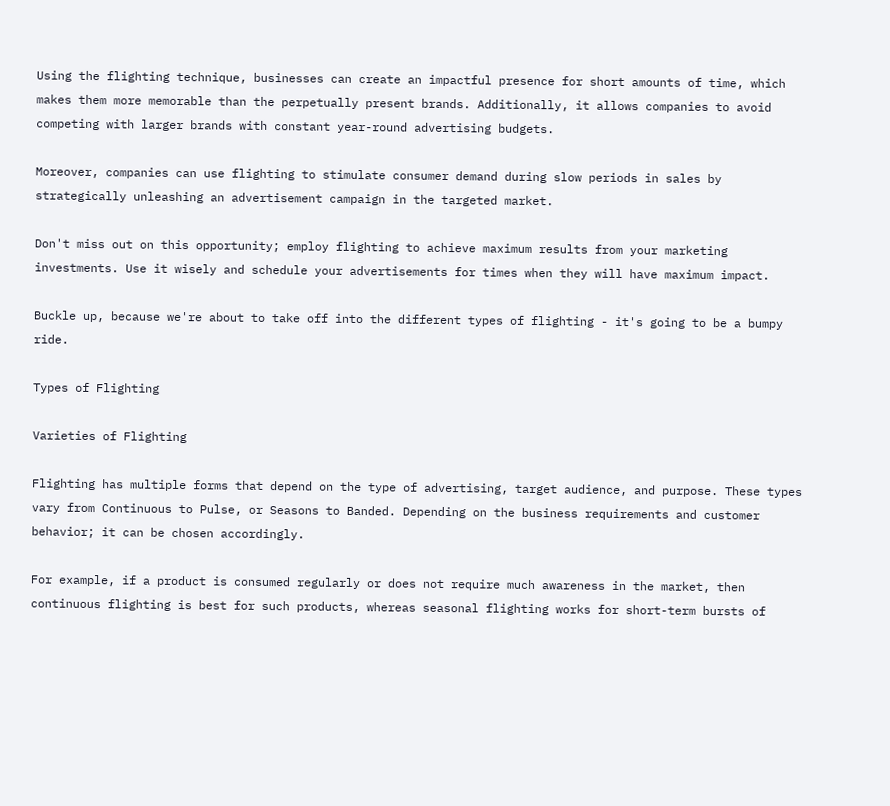Using the flighting technique, businesses can create an impactful presence for short amounts of time, which makes them more memorable than the perpetually present brands. Additionally, it allows companies to avoid competing with larger brands with constant year-round advertising budgets.

Moreover, companies can use flighting to stimulate consumer demand during slow periods in sales by strategically unleashing an advertisement campaign in the targeted market.

Don't miss out on this opportunity; employ flighting to achieve maximum results from your marketing investments. Use it wisely and schedule your advertisements for times when they will have maximum impact.

Buckle up, because we're about to take off into the different types of flighting - it's going to be a bumpy ride.

Types of Flighting

Varieties of Flighting

Flighting has multiple forms that depend on the type of advertising, target audience, and purpose. These types vary from Continuous to Pulse, or Seasons to Banded. Depending on the business requirements and customer behavior; it can be chosen accordingly.

For example, if a product is consumed regularly or does not require much awareness in the market, then continuous flighting is best for such products, whereas seasonal flighting works for short-term bursts of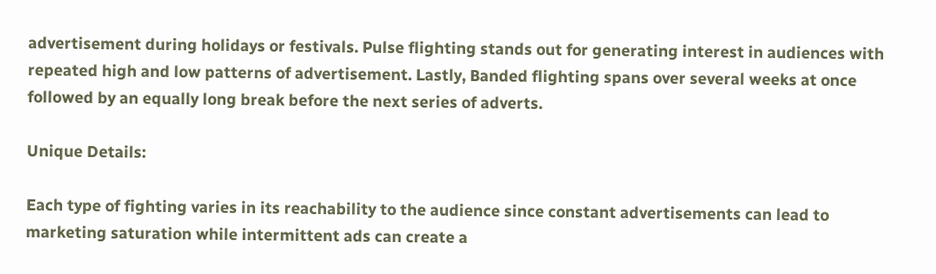advertisement during holidays or festivals. Pulse flighting stands out for generating interest in audiences with repeated high and low patterns of advertisement. Lastly, Banded flighting spans over several weeks at once followed by an equally long break before the next series of adverts.

Unique Details:

Each type of fighting varies in its reachability to the audience since constant advertisements can lead to marketing saturation while intermittent ads can create a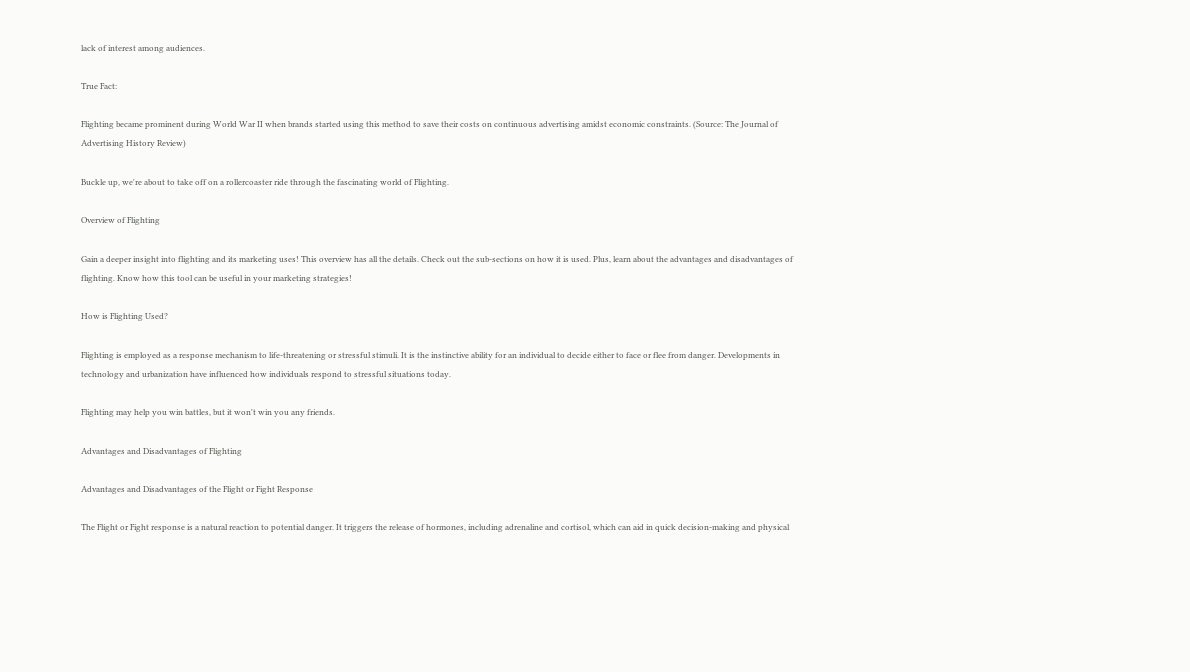lack of interest among audiences.

True Fact:

Flighting became prominent during World War II when brands started using this method to save their costs on continuous advertising amidst economic constraints. (Source: The Journal of Advertising History Review)

Buckle up, we're about to take off on a rollercoaster ride through the fascinating world of Flighting.

Overview of Flighting

Gain a deeper insight into flighting and its marketing uses! This overview has all the details. Check out the sub-sections on how it is used. Plus, learn about the advantages and disadvantages of flighting. Know how this tool can be useful in your marketing strategies!

How is Flighting Used?

Flighting is employed as a response mechanism to life-threatening or stressful stimuli. It is the instinctive ability for an individual to decide either to face or flee from danger. Developments in technology and urbanization have influenced how individuals respond to stressful situations today.

Flighting may help you win battles, but it won't win you any friends.

Advantages and Disadvantages of Flighting

Advantages and Disadvantages of the Flight or Fight Response

The Flight or Fight response is a natural reaction to potential danger. It triggers the release of hormones, including adrenaline and cortisol, which can aid in quick decision-making and physical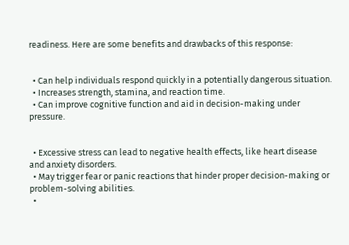readiness. Here are some benefits and drawbacks of this response:


  • Can help individuals respond quickly in a potentially dangerous situation.
  • Increases strength, stamina, and reaction time.
  • Can improve cognitive function and aid in decision-making under pressure.


  • Excessive stress can lead to negative health effects, like heart disease and anxiety disorders.
  • May trigger fear or panic reactions that hinder proper decision-making or problem-solving abilities.
  •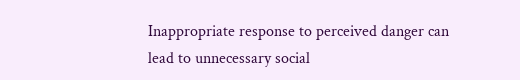Inappropriate response to perceived danger can lead to unnecessary social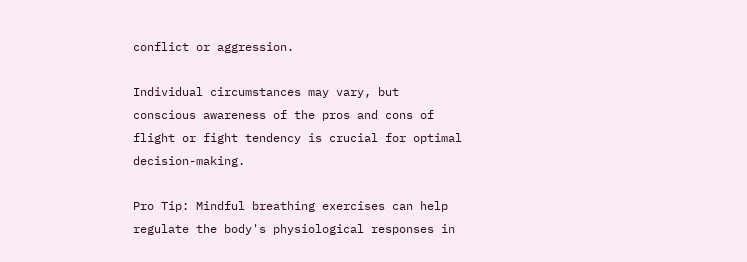conflict or aggression.

Individual circumstances may vary, but conscious awareness of the pros and cons of flight or fight tendency is crucial for optimal decision-making.

Pro Tip: Mindful breathing exercises can help regulate the body's physiological responses in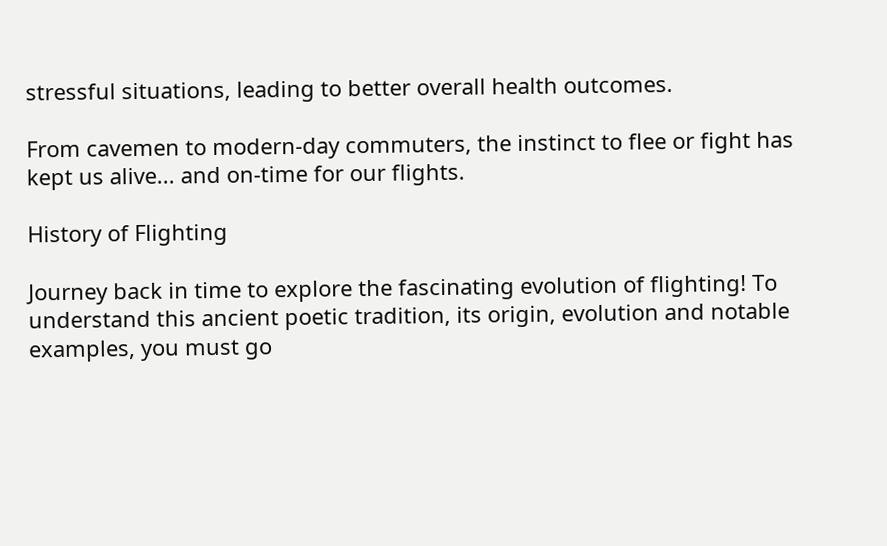stressful situations, leading to better overall health outcomes.

From cavemen to modern-day commuters, the instinct to flee or fight has kept us alive... and on-time for our flights.

History of Flighting

Journey back in time to explore the fascinating evolution of flighting! To understand this ancient poetic tradition, its origin, evolution and notable examples, you must go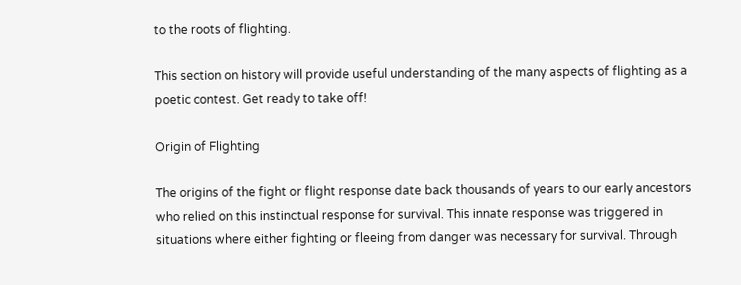to the roots of flighting.

This section on history will provide useful understanding of the many aspects of flighting as a poetic contest. Get ready to take off!

Origin of Flighting

The origins of the fight or flight response date back thousands of years to our early ancestors who relied on this instinctual response for survival. This innate response was triggered in situations where either fighting or fleeing from danger was necessary for survival. Through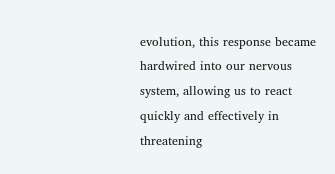evolution, this response became hardwired into our nervous system, allowing us to react quickly and effectively in threatening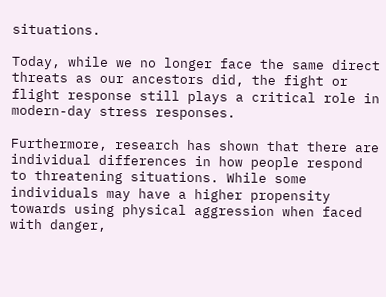situations.

Today, while we no longer face the same direct threats as our ancestors did, the fight or flight response still plays a critical role in modern-day stress responses.

Furthermore, research has shown that there are individual differences in how people respond to threatening situations. While some individuals may have a higher propensity towards using physical aggression when faced with danger,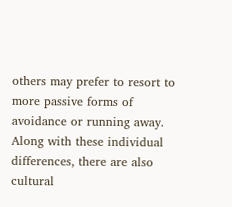others may prefer to resort to more passive forms of avoidance or running away. Along with these individual differences, there are also cultural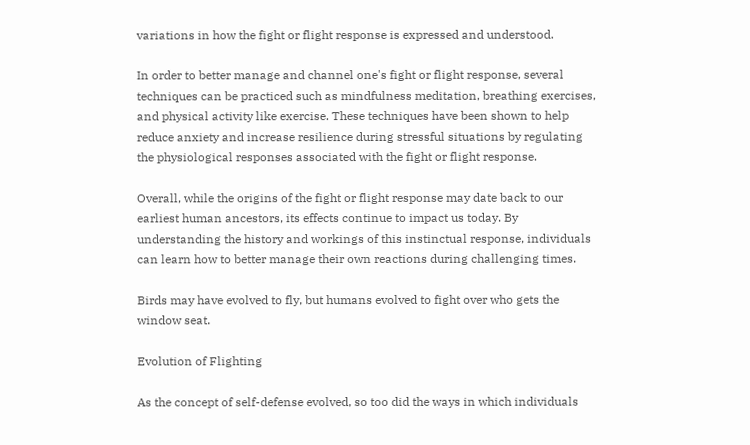variations in how the fight or flight response is expressed and understood.

In order to better manage and channel one's fight or flight response, several techniques can be practiced such as mindfulness meditation, breathing exercises, and physical activity like exercise. These techniques have been shown to help reduce anxiety and increase resilience during stressful situations by regulating the physiological responses associated with the fight or flight response.

Overall, while the origins of the fight or flight response may date back to our earliest human ancestors, its effects continue to impact us today. By understanding the history and workings of this instinctual response, individuals can learn how to better manage their own reactions during challenging times.

Birds may have evolved to fly, but humans evolved to fight over who gets the window seat.

Evolution of Flighting

As the concept of self-defense evolved, so too did the ways in which individuals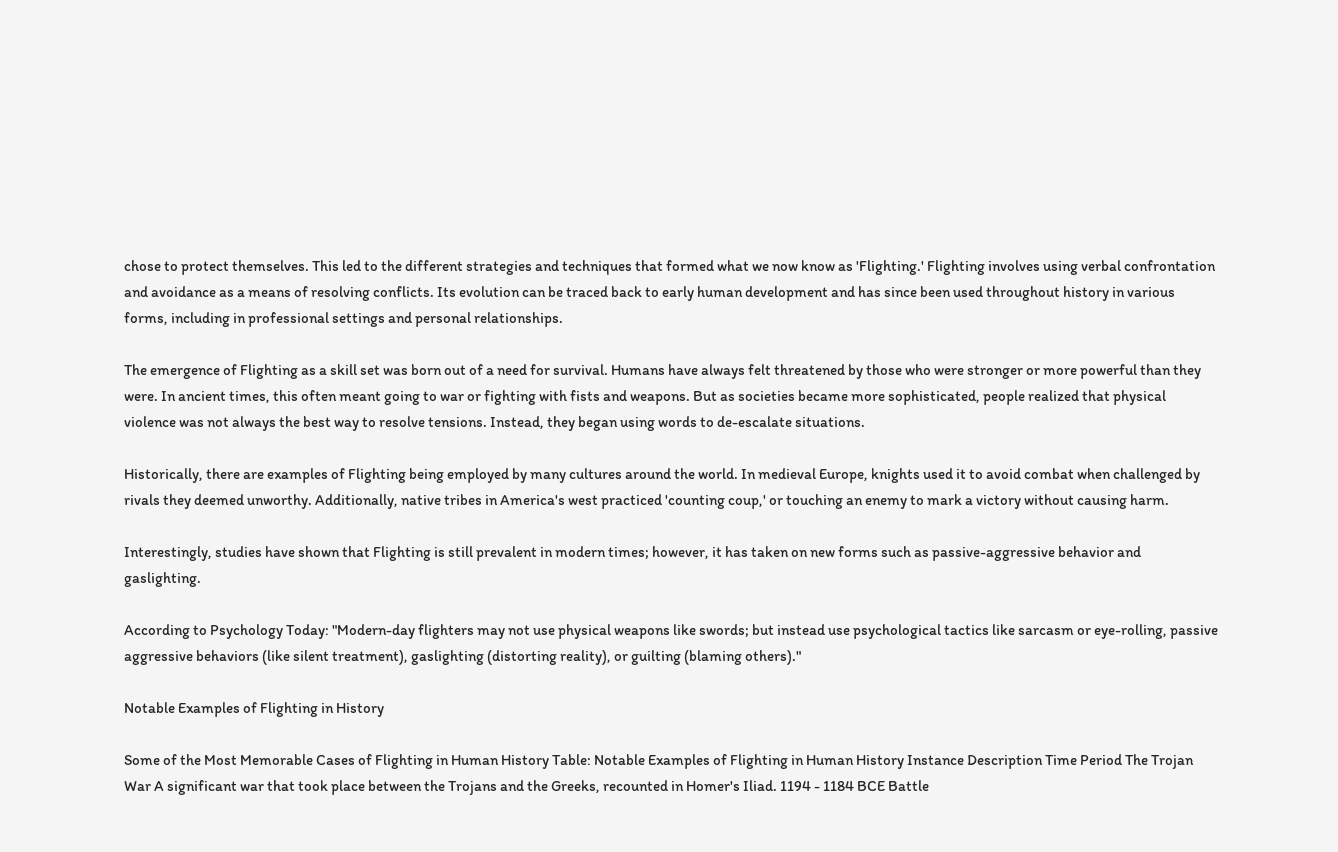chose to protect themselves. This led to the different strategies and techniques that formed what we now know as 'Flighting.' Flighting involves using verbal confrontation and avoidance as a means of resolving conflicts. Its evolution can be traced back to early human development and has since been used throughout history in various forms, including in professional settings and personal relationships.

The emergence of Flighting as a skill set was born out of a need for survival. Humans have always felt threatened by those who were stronger or more powerful than they were. In ancient times, this often meant going to war or fighting with fists and weapons. But as societies became more sophisticated, people realized that physical violence was not always the best way to resolve tensions. Instead, they began using words to de-escalate situations.

Historically, there are examples of Flighting being employed by many cultures around the world. In medieval Europe, knights used it to avoid combat when challenged by rivals they deemed unworthy. Additionally, native tribes in America's west practiced 'counting coup,' or touching an enemy to mark a victory without causing harm.

Interestingly, studies have shown that Flighting is still prevalent in modern times; however, it has taken on new forms such as passive-aggressive behavior and gaslighting.

According to Psychology Today: "Modern-day flighters may not use physical weapons like swords; but instead use psychological tactics like sarcasm or eye-rolling, passive aggressive behaviors (like silent treatment), gaslighting (distorting reality), or guilting (blaming others)."

Notable Examples of Flighting in History

Some of the Most Memorable Cases of Flighting in Human History Table: Notable Examples of Flighting in Human History Instance Description Time Period The Trojan War A significant war that took place between the Trojans and the Greeks, recounted in Homer's Iliad. 1194 - 1184 BCE Battle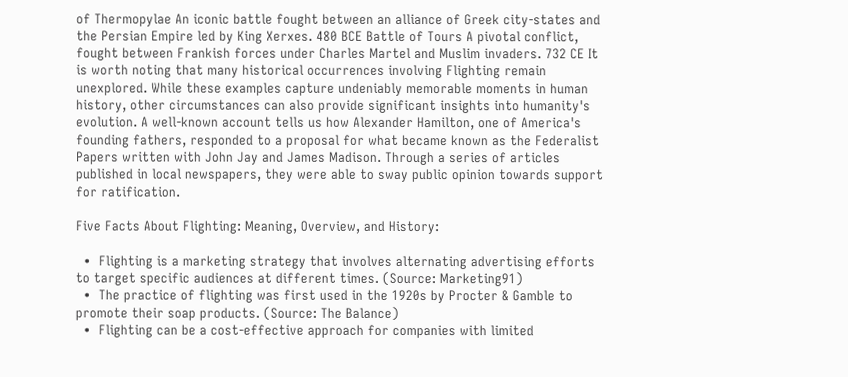of Thermopylae An iconic battle fought between an alliance of Greek city-states and the Persian Empire led by King Xerxes. 480 BCE Battle of Tours A pivotal conflict, fought between Frankish forces under Charles Martel and Muslim invaders. 732 CE It is worth noting that many historical occurrences involving Flighting remain unexplored. While these examples capture undeniably memorable moments in human history, other circumstances can also provide significant insights into humanity's evolution. A well-known account tells us how Alexander Hamilton, one of America's founding fathers, responded to a proposal for what became known as the Federalist Papers written with John Jay and James Madison. Through a series of articles published in local newspapers, they were able to sway public opinion towards support for ratification.

Five Facts About Flighting: Meaning, Overview, and History:

  •  Flighting is a marketing strategy that involves alternating advertising efforts to target specific audiences at different times. (Source: Marketing91)
  •  The practice of flighting was first used in the 1920s by Procter & Gamble to promote their soap products. (Source: The Balance)
  •  Flighting can be a cost-effective approach for companies with limited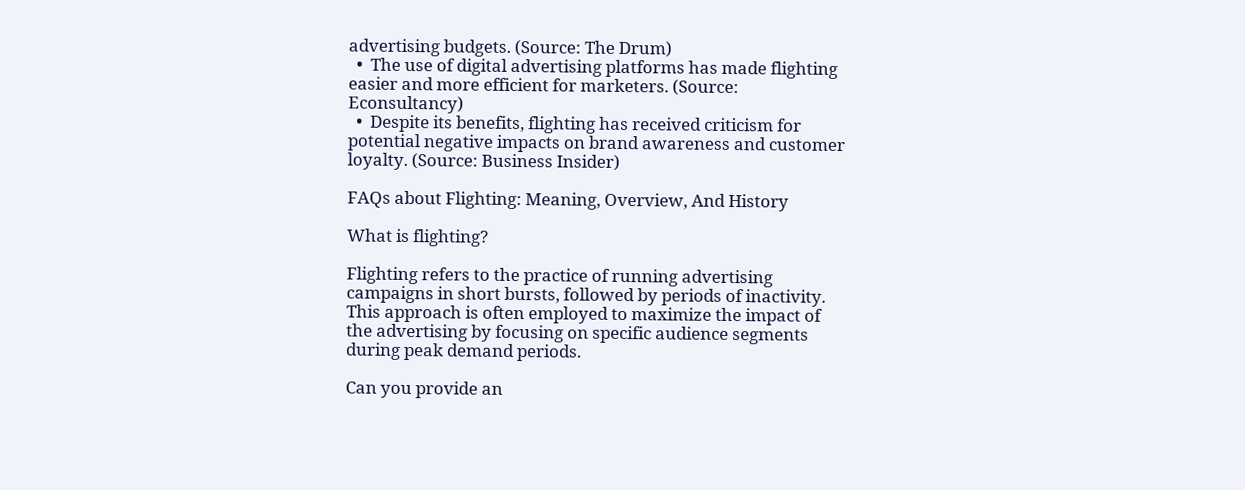advertising budgets. (Source: The Drum)
  •  The use of digital advertising platforms has made flighting easier and more efficient for marketers. (Source: Econsultancy)
  •  Despite its benefits, flighting has received criticism for potential negative impacts on brand awareness and customer loyalty. (Source: Business Insider)

FAQs about Flighting: Meaning, Overview, And History

What is flighting?

Flighting refers to the practice of running advertising campaigns in short bursts, followed by periods of inactivity. This approach is often employed to maximize the impact of the advertising by focusing on specific audience segments during peak demand periods.

Can you provide an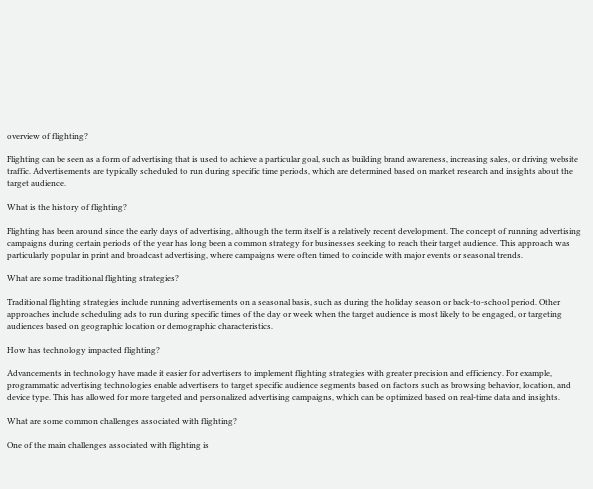overview of flighting?

Flighting can be seen as a form of advertising that is used to achieve a particular goal, such as building brand awareness, increasing sales, or driving website traffic. Advertisements are typically scheduled to run during specific time periods, which are determined based on market research and insights about the target audience.

What is the history of flighting?

Flighting has been around since the early days of advertising, although the term itself is a relatively recent development. The concept of running advertising campaigns during certain periods of the year has long been a common strategy for businesses seeking to reach their target audience. This approach was particularly popular in print and broadcast advertising, where campaigns were often timed to coincide with major events or seasonal trends.

What are some traditional flighting strategies?

Traditional flighting strategies include running advertisements on a seasonal basis, such as during the holiday season or back-to-school period. Other approaches include scheduling ads to run during specific times of the day or week when the target audience is most likely to be engaged, or targeting audiences based on geographic location or demographic characteristics.

How has technology impacted flighting?

Advancements in technology have made it easier for advertisers to implement flighting strategies with greater precision and efficiency. For example, programmatic advertising technologies enable advertisers to target specific audience segments based on factors such as browsing behavior, location, and device type. This has allowed for more targeted and personalized advertising campaigns, which can be optimized based on real-time data and insights.

What are some common challenges associated with flighting?

One of the main challenges associated with flighting is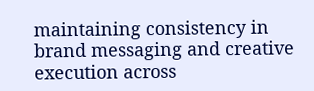maintaining consistency in brand messaging and creative execution across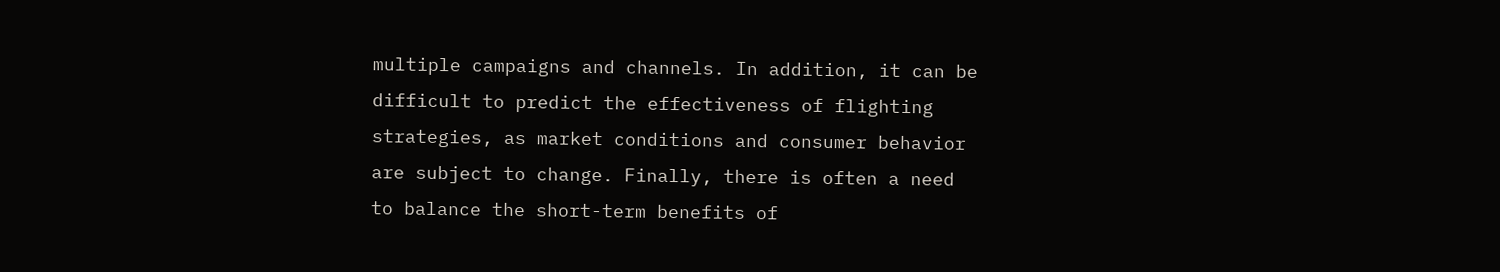multiple campaigns and channels. In addition, it can be difficult to predict the effectiveness of flighting strategies, as market conditions and consumer behavior are subject to change. Finally, there is often a need to balance the short-term benefits of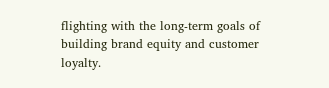flighting with the long-term goals of building brand equity and customer loyalty.